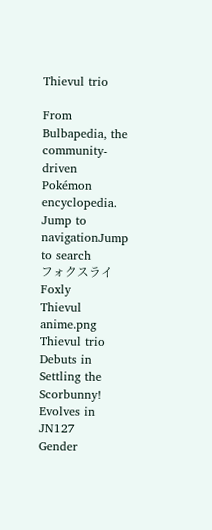Thievul trio

From Bulbapedia, the community-driven Pokémon encyclopedia.
Jump to navigationJump to search
フォクスライ Foxly
Thievul anime.png
Thievul trio
Debuts in Settling the Scorbunny!
Evolves in JN127
Gender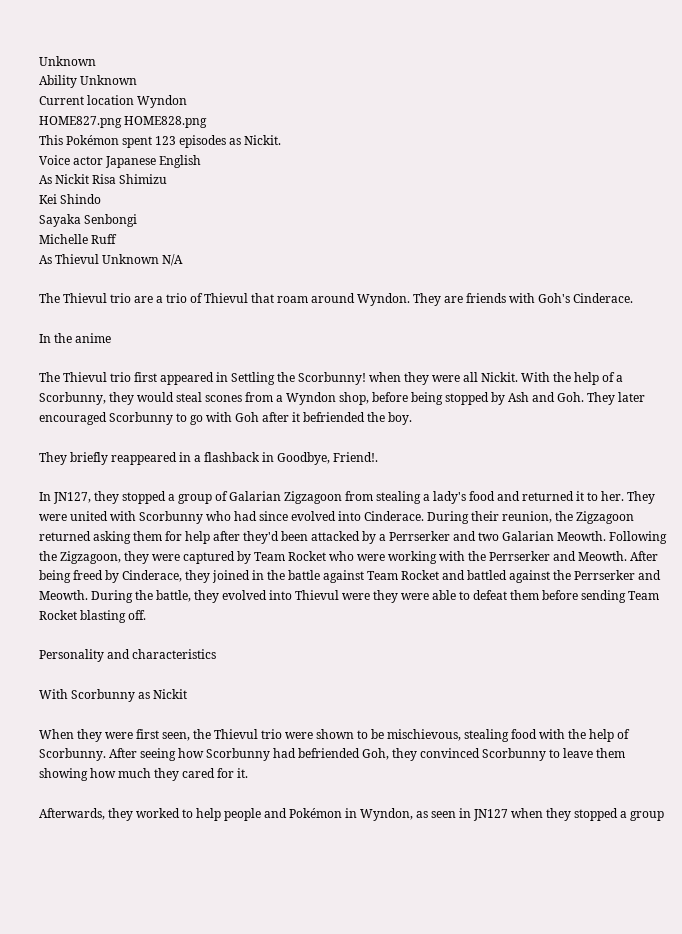Unknown
Ability Unknown
Current location Wyndon
HOME827.png HOME828.png
This Pokémon spent 123 episodes as Nickit.
Voice actor Japanese English
As Nickit Risa Shimizu
Kei Shindo
Sayaka Senbongi
Michelle Ruff
As Thievul Unknown N/A

The Thievul trio are a trio of Thievul that roam around Wyndon. They are friends with Goh's Cinderace.

In the anime

The Thievul trio first appeared in Settling the Scorbunny! when they were all Nickit. With the help of a Scorbunny, they would steal scones from a Wyndon shop, before being stopped by Ash and Goh. They later encouraged Scorbunny to go with Goh after it befriended the boy.

They briefly reappeared in a flashback in Goodbye, Friend!.

In JN127, they stopped a group of Galarian Zigzagoon from stealing a lady's food and returned it to her. They were united with Scorbunny who had since evolved into Cinderace. During their reunion, the Zigzagoon returned asking them for help after they'd been attacked by a Perrserker and two Galarian Meowth. Following the Zigzagoon, they were captured by Team Rocket who were working with the Perrserker and Meowth. After being freed by Cinderace, they joined in the battle against Team Rocket and battled against the Perrserker and Meowth. During the battle, they evolved into Thievul were they were able to defeat them before sending Team Rocket blasting off.

Personality and characteristics

With Scorbunny as Nickit

When they were first seen, the Thievul trio were shown to be mischievous, stealing food with the help of Scorbunny. After seeing how Scorbunny had befriended Goh, they convinced Scorbunny to leave them showing how much they cared for it.

Afterwards, they worked to help people and Pokémon in Wyndon, as seen in JN127 when they stopped a group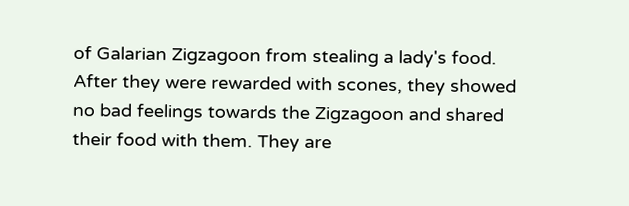of Galarian Zigzagoon from stealing a lady's food. After they were rewarded with scones, they showed no bad feelings towards the Zigzagoon and shared their food with them. They are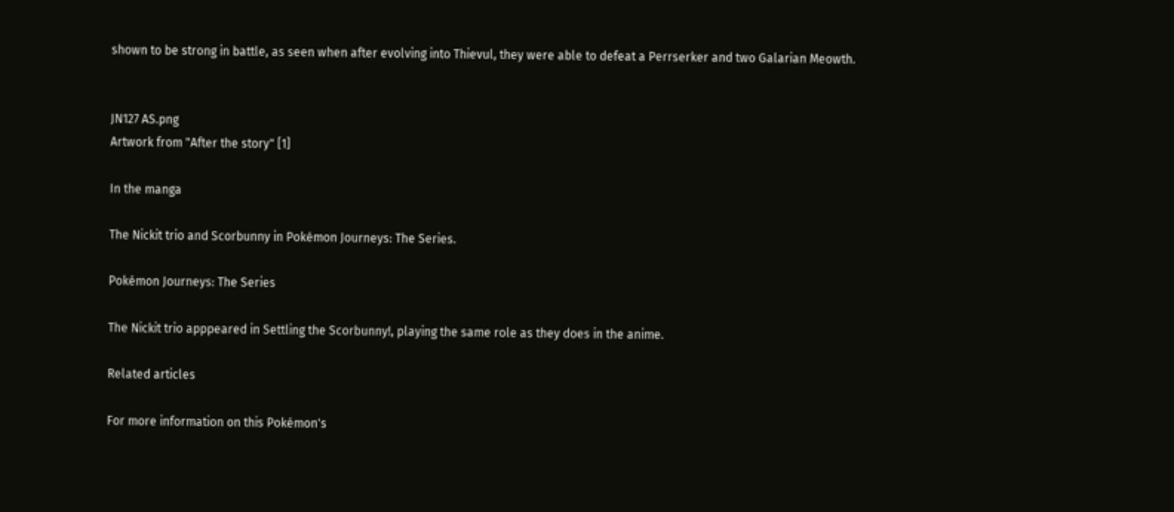shown to be strong in battle, as seen when after evolving into Thievul, they were able to defeat a Perrserker and two Galarian Meowth.


JN127 AS.png
Artwork from "After the story" [1]

In the manga

The Nickit trio and Scorbunny in Pokémon Journeys: The Series.

Pokémon Journeys: The Series

The Nickit trio apppeared in Settling the Scorbunny!, playing the same role as they does in the anime.

Related articles

For more information on this Pokémon's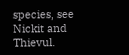species, see Nickit and Thievul.